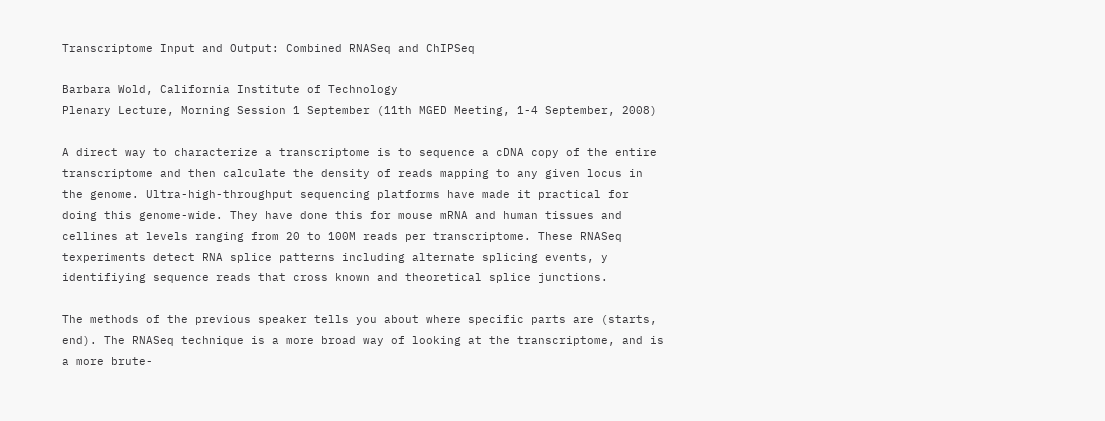Transcriptome Input and Output: Combined RNASeq and ChIPSeq

Barbara Wold, California Institute of Technology
Plenary Lecture, Morning Session 1 September (11th MGED Meeting, 1-4 September, 2008)

A direct way to characterize a transcriptome is to sequence a cDNA copy of the entire transcriptome and then calculate the density of reads mapping to any given locus in the genome. Ultra-high-throughput sequencing platforms have made it practical for doing this genome-wide. They have done this for mouse mRNA and human tissues and cellines at levels ranging from 20 to 100M reads per transcriptome. These RNASeq texperiments detect RNA splice patterns including alternate splicing events, y identifiying sequence reads that cross known and theoretical splice junctions.

The methods of the previous speaker tells you about where specific parts are (starts, end). The RNASeq technique is a more broad way of looking at the transcriptome, and is a more brute-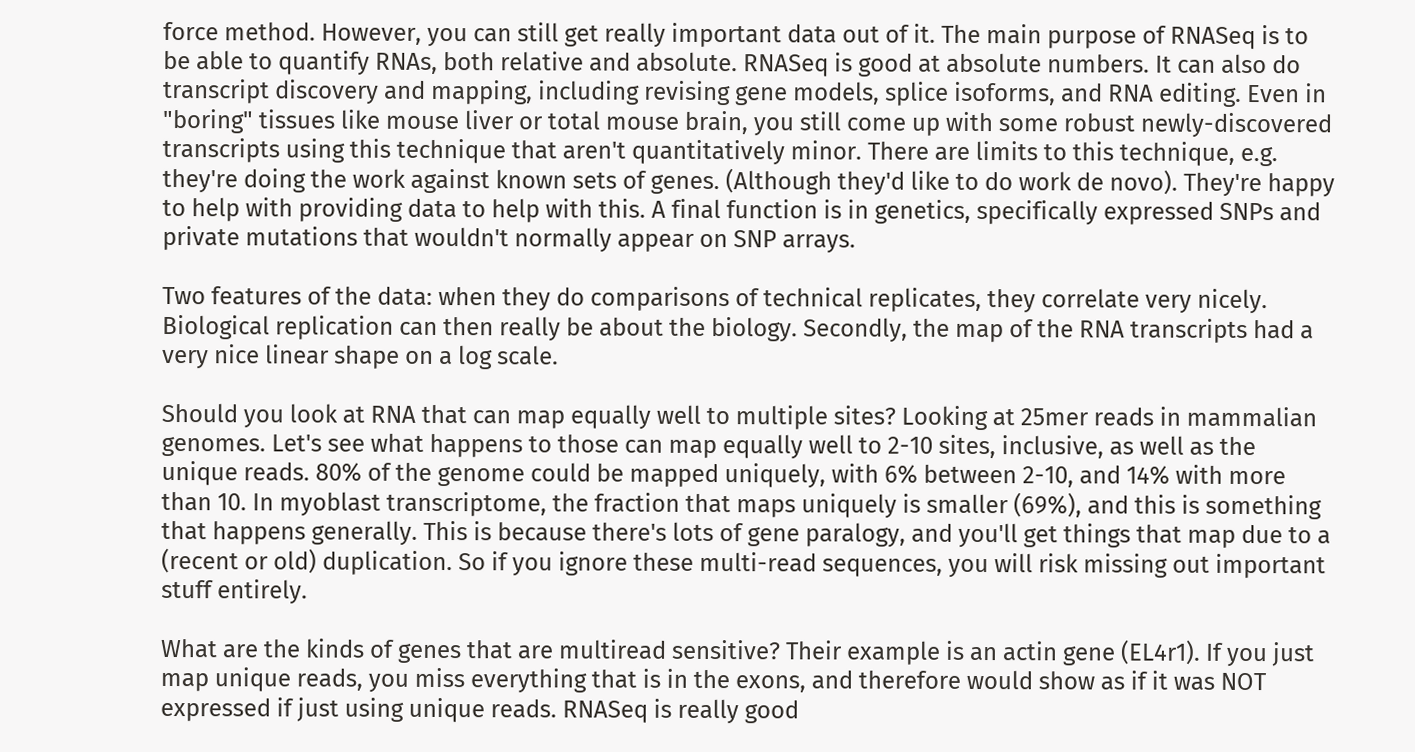force method. However, you can still get really important data out of it. The main purpose of RNASeq is to be able to quantify RNAs, both relative and absolute. RNASeq is good at absolute numbers. It can also do transcript discovery and mapping, including revising gene models, splice isoforms, and RNA editing. Even in "boring" tissues like mouse liver or total mouse brain, you still come up with some robust newly-discovered transcripts using this technique that aren't quantitatively minor. There are limits to this technique, e.g. they're doing the work against known sets of genes. (Although they'd like to do work de novo). They're happy to help with providing data to help with this. A final function is in genetics, specifically expressed SNPs and private mutations that wouldn't normally appear on SNP arrays.

Two features of the data: when they do comparisons of technical replicates, they correlate very nicely. Biological replication can then really be about the biology. Secondly, the map of the RNA transcripts had a very nice linear shape on a log scale.

Should you look at RNA that can map equally well to multiple sites? Looking at 25mer reads in mammalian genomes. Let's see what happens to those can map equally well to 2-10 sites, inclusive, as well as the unique reads. 80% of the genome could be mapped uniquely, with 6% between 2-10, and 14% with more than 10. In myoblast transcriptome, the fraction that maps uniquely is smaller (69%), and this is something that happens generally. This is because there's lots of gene paralogy, and you'll get things that map due to a (recent or old) duplication. So if you ignore these multi-read sequences, you will risk missing out important stuff entirely.

What are the kinds of genes that are multiread sensitive? Their example is an actin gene (EL4r1). If you just map unique reads, you miss everything that is in the exons, and therefore would show as if it was NOT expressed if just using unique reads. RNASeq is really good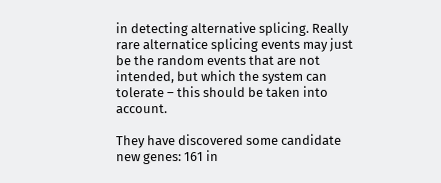in detecting alternative splicing. Really rare alternatice splicing events may just be the random events that are not intended, but which the system can tolerate – this should be taken into account.

They have discovered some candidate new genes: 161 in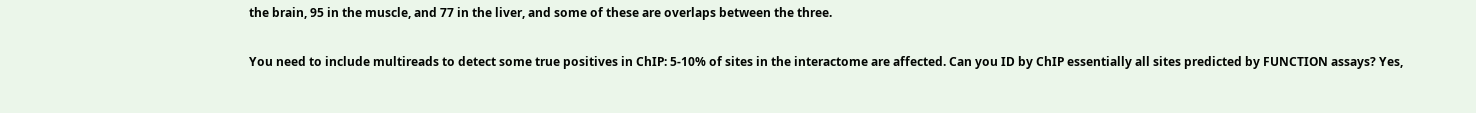the brain, 95 in the muscle, and 77 in the liver, and some of these are overlaps between the three.

You need to include multireads to detect some true positives in ChIP: 5-10% of sites in the interactome are affected. Can you ID by ChIP essentially all sites predicted by FUNCTION assays? Yes,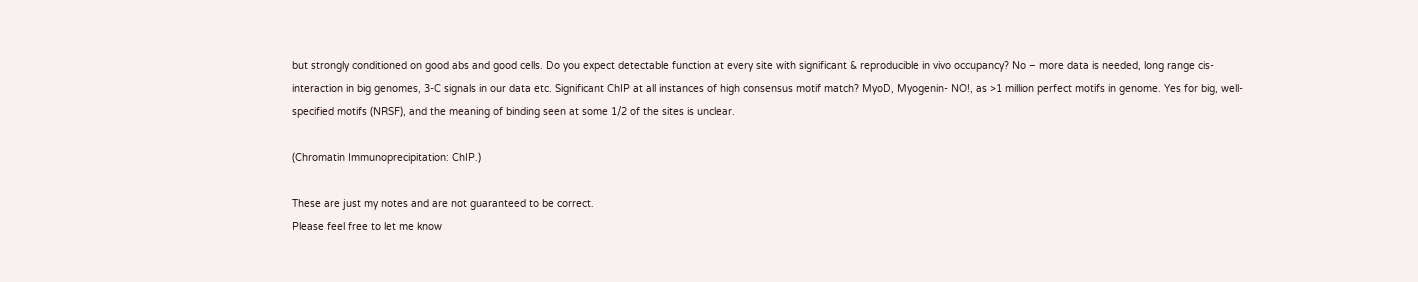but strongly conditioned on good abs and good cells. Do you expect detectable function at every site with significant & reproducible in vivo occupancy? No – more data is needed, long range cis-interaction in big genomes, 3-C signals in our data etc. Significant ChIP at all instances of high consensus motif match? MyoD, Myogenin- NO!, as >1 million perfect motifs in genome. Yes for big, well-specified motifs (NRSF), and the meaning of binding seen at some 1/2 of the sites is unclear.

(Chromatin Immunoprecipitation: ChIP.)

These are just my notes and are not guaranteed to be correct.
Please feel free to let me know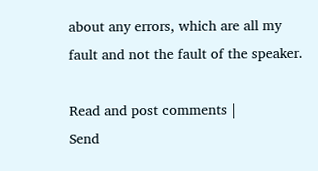about any errors, which are all my
fault and not the fault of the speaker.

Read and post comments |
Send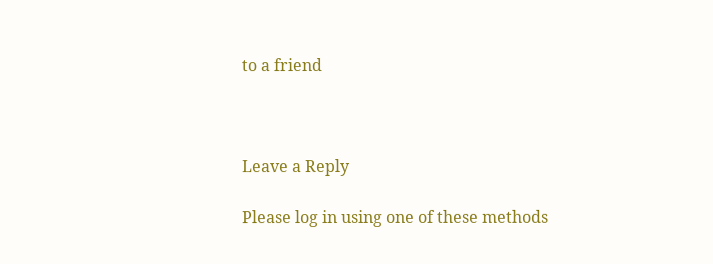to a friend



Leave a Reply

Please log in using one of these methods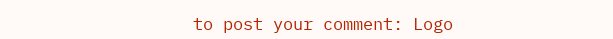to post your comment: Logo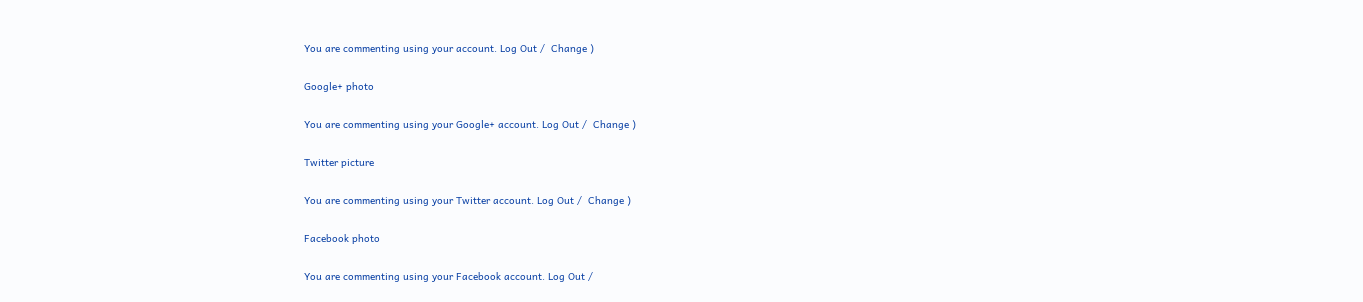You are commenting using your account. Log Out /  Change )

Google+ photo

You are commenting using your Google+ account. Log Out /  Change )

Twitter picture

You are commenting using your Twitter account. Log Out /  Change )

Facebook photo

You are commenting using your Facebook account. Log Out /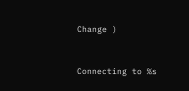Change )


Connecting to %s